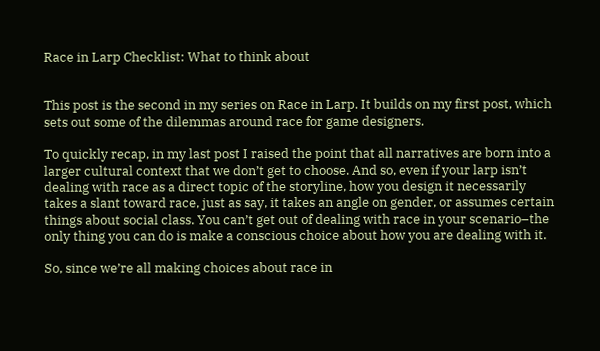Race in Larp Checklist: What to think about


This post is the second in my series on Race in Larp. It builds on my first post, which sets out some of the dilemmas around race for game designers.

To quickly recap, in my last post I raised the point that all narratives are born into a larger cultural context that we don’t get to choose. And so, even if your larp isn’t dealing with race as a direct topic of the storyline, how you design it necessarily takes a slant toward race, just as say, it takes an angle on gender, or assumes certain things about social class. You can’t get out of dealing with race in your scenario–the only thing you can do is make a conscious choice about how you are dealing with it.

So, since we’re all making choices about race in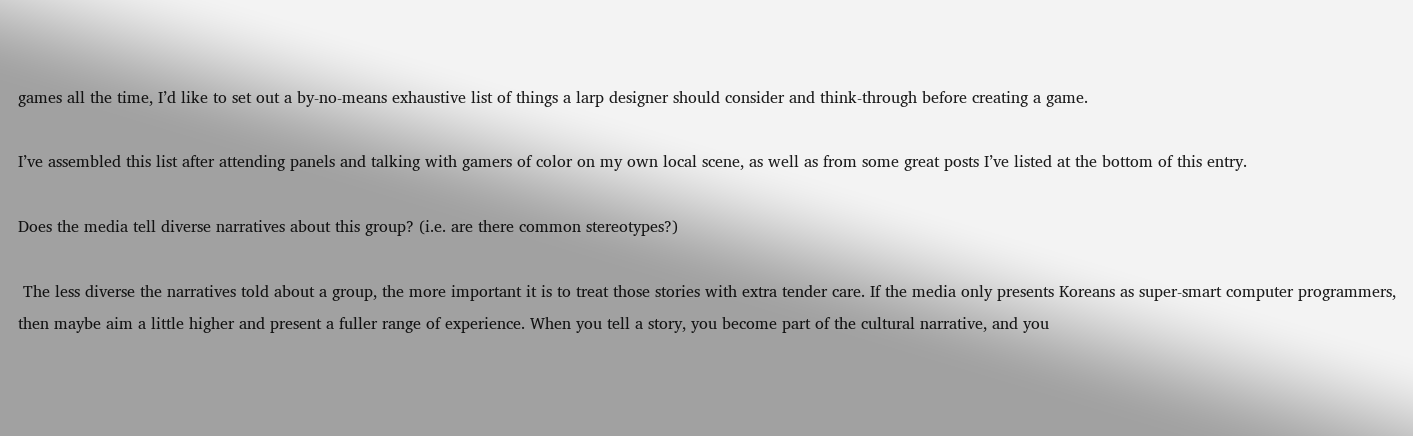games all the time, I’d like to set out a by-no-means exhaustive list of things a larp designer should consider and think-through before creating a game.

I’ve assembled this list after attending panels and talking with gamers of color on my own local scene, as well as from some great posts I’ve listed at the bottom of this entry.

Does the media tell diverse narratives about this group? (i.e. are there common stereotypes?)

 The less diverse the narratives told about a group, the more important it is to treat those stories with extra tender care. If the media only presents Koreans as super-smart computer programmers, then maybe aim a little higher and present a fuller range of experience. When you tell a story, you become part of the cultural narrative, and you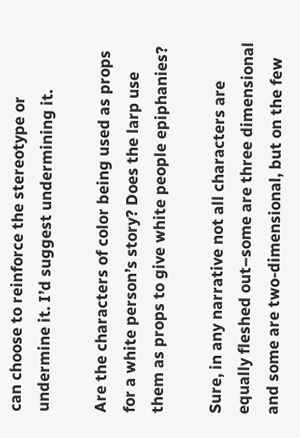can choose to reinforce the stereotype or undermine it. I’d suggest undermining it.

Are the characters of color being used as props for a white person’s story? Does the larp use them as props to give white people epiphanies?

Sure, in any narrative not all characters are equally fleshed out–some are three dimensional and some are two-dimensional, but on the few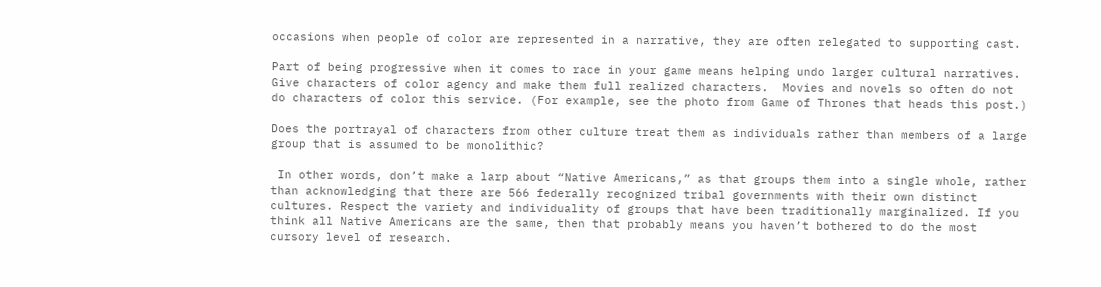occasions when people of color are represented in a narrative, they are often relegated to supporting cast.

Part of being progressive when it comes to race in your game means helping undo larger cultural narratives. Give characters of color agency and make them full realized characters.  Movies and novels so often do not do characters of color this service. (For example, see the photo from Game of Thrones that heads this post.)

Does the portrayal of characters from other culture treat them as individuals rather than members of a large group that is assumed to be monolithic?

 In other words, don’t make a larp about “Native Americans,” as that groups them into a single whole, rather than acknowledging that there are 566 federally recognized tribal governments with their own distinct cultures. Respect the variety and individuality of groups that have been traditionally marginalized. If you think all Native Americans are the same, then that probably means you haven’t bothered to do the most cursory level of research.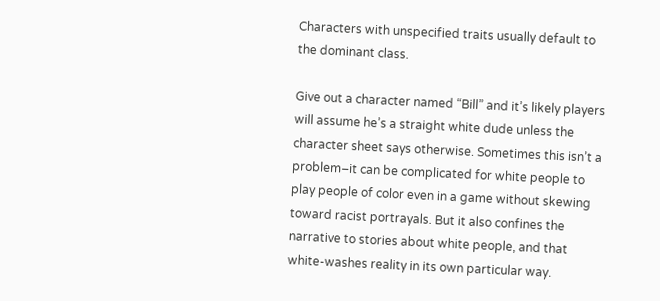Characters with unspecified traits usually default to the dominant class.

Give out a character named “Bill” and it’s likely players will assume he’s a straight white dude unless the character sheet says otherwise. Sometimes this isn’t a problem–it can be complicated for white people to play people of color even in a game without skewing toward racist portrayals. But it also confines the narrative to stories about white people, and that white-washes reality in its own particular way.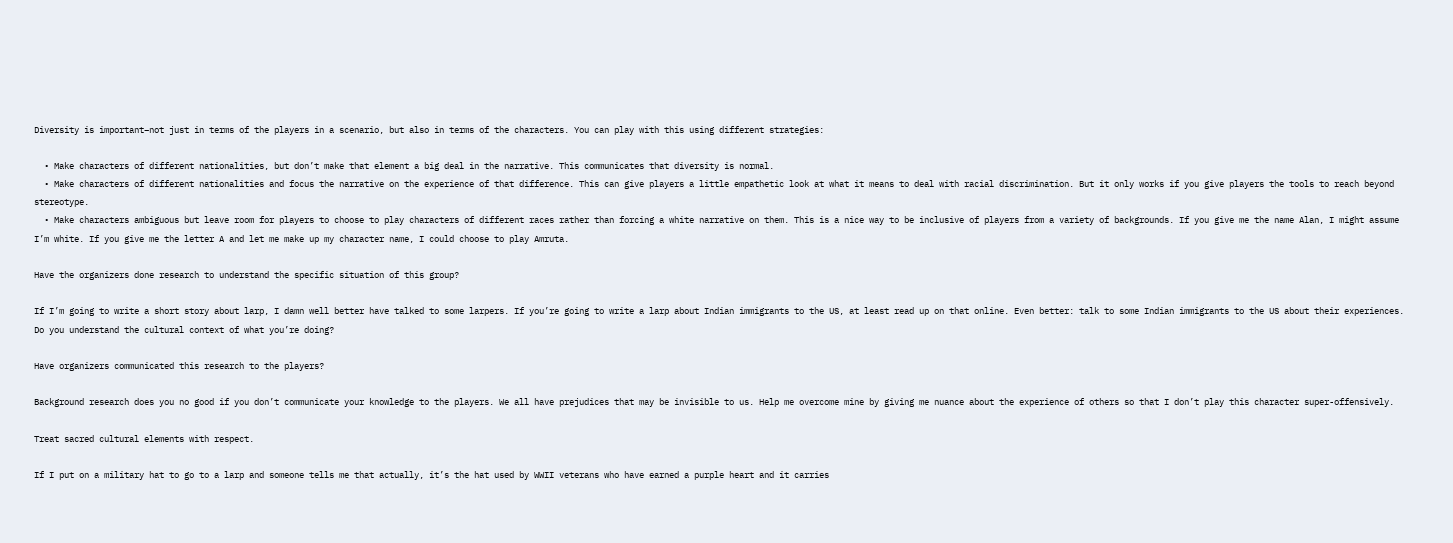Diversity is important–not just in terms of the players in a scenario, but also in terms of the characters. You can play with this using different strategies:

  • Make characters of different nationalities, but don’t make that element a big deal in the narrative. This communicates that diversity is normal.
  • Make characters of different nationalities and focus the narrative on the experience of that difference. This can give players a little empathetic look at what it means to deal with racial discrimination. But it only works if you give players the tools to reach beyond stereotype.
  • Make characters ambiguous but leave room for players to choose to play characters of different races rather than forcing a white narrative on them. This is a nice way to be inclusive of players from a variety of backgrounds. If you give me the name Alan, I might assume I’m white. If you give me the letter A and let me make up my character name, I could choose to play Amruta.

Have the organizers done research to understand the specific situation of this group?

If I’m going to write a short story about larp, I damn well better have talked to some larpers. If you’re going to write a larp about Indian immigrants to the US, at least read up on that online. Even better: talk to some Indian immigrants to the US about their experiences. Do you understand the cultural context of what you’re doing?

Have organizers communicated this research to the players?

Background research does you no good if you don’t communicate your knowledge to the players. We all have prejudices that may be invisible to us. Help me overcome mine by giving me nuance about the experience of others so that I don’t play this character super-offensively.

Treat sacred cultural elements with respect.

If I put on a military hat to go to a larp and someone tells me that actually, it’s the hat used by WWII veterans who have earned a purple heart and it carries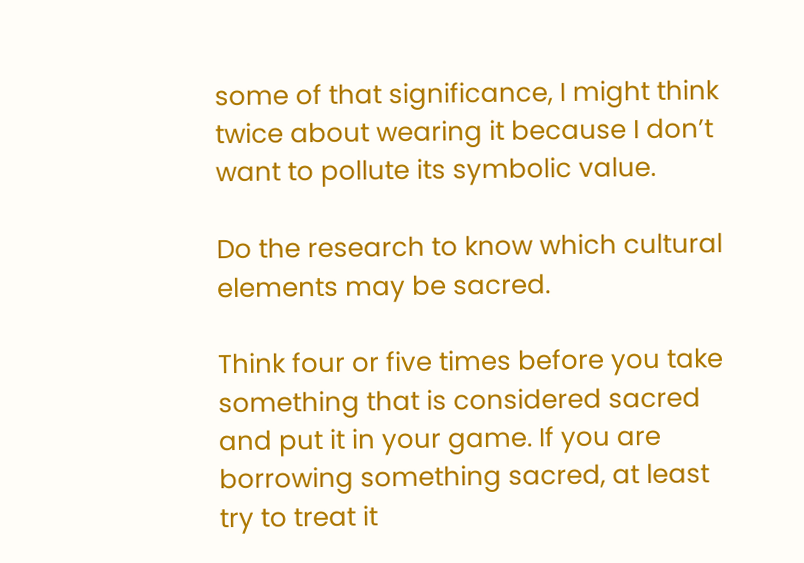some of that significance, I might think twice about wearing it because I don’t want to pollute its symbolic value.

Do the research to know which cultural elements may be sacred.

Think four or five times before you take something that is considered sacred and put it in your game. If you are borrowing something sacred, at least try to treat it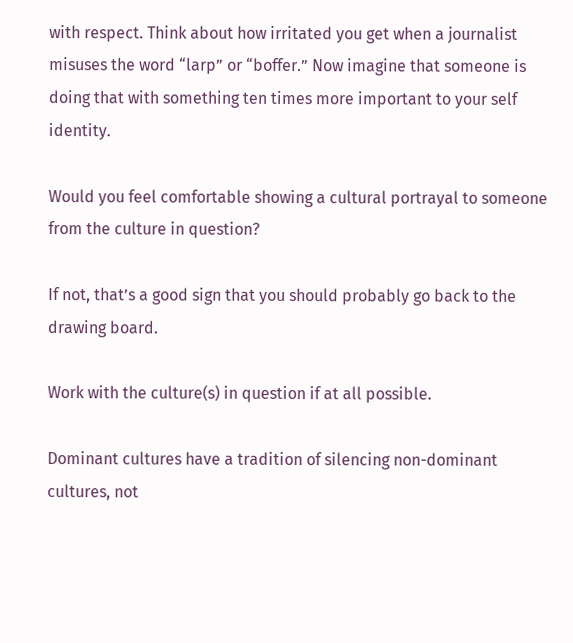with respect. Think about how irritated you get when a journalist misuses the word “larp” or “boffer.” Now imagine that someone is doing that with something ten times more important to your self identity.

Would you feel comfortable showing a cultural portrayal to someone from the culture in question?

If not, that’s a good sign that you should probably go back to the drawing board.

Work with the culture(s) in question if at all possible.

Dominant cultures have a tradition of silencing non-dominant cultures, not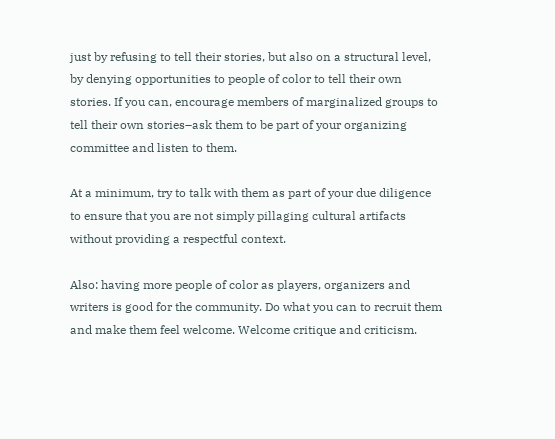just by refusing to tell their stories, but also on a structural level, by denying opportunities to people of color to tell their own stories. If you can, encourage members of marginalized groups to tell their own stories–ask them to be part of your organizing committee and listen to them.

At a minimum, try to talk with them as part of your due diligence to ensure that you are not simply pillaging cultural artifacts without providing a respectful context.

Also: having more people of color as players, organizers and writers is good for the community. Do what you can to recruit them and make them feel welcome. Welcome critique and criticism.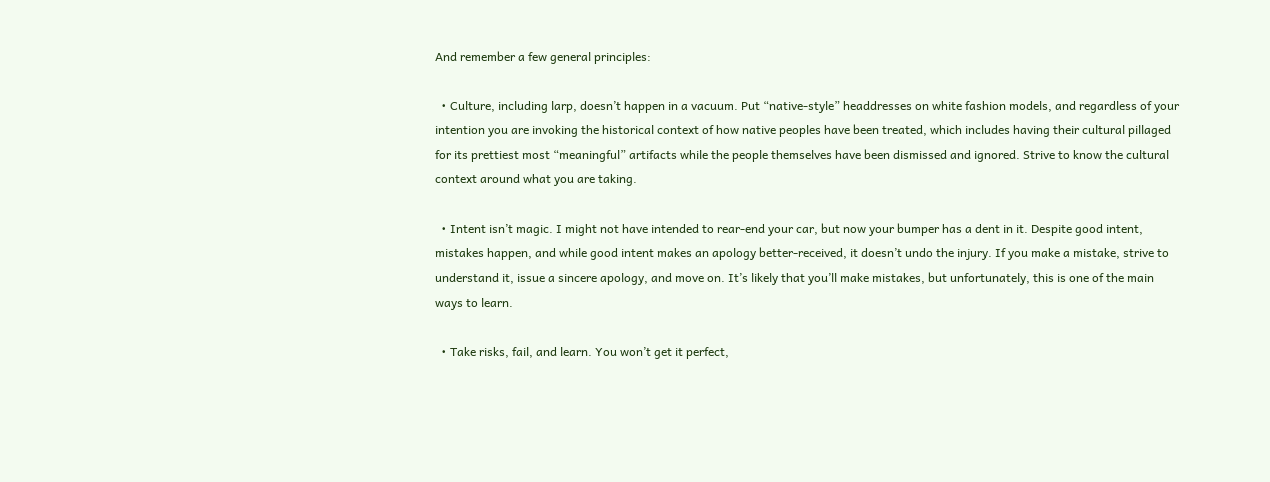And remember a few general principles:

  • Culture, including larp, doesn’t happen in a vacuum. Put “native-style” headdresses on white fashion models, and regardless of your intention you are invoking the historical context of how native peoples have been treated, which includes having their cultural pillaged for its prettiest most “meaningful” artifacts while the people themselves have been dismissed and ignored. Strive to know the cultural context around what you are taking.

  • Intent isn’t magic. I might not have intended to rear-end your car, but now your bumper has a dent in it. Despite good intent, mistakes happen, and while good intent makes an apology better-received, it doesn’t undo the injury. If you make a mistake, strive to understand it, issue a sincere apology, and move on. It’s likely that you’ll make mistakes, but unfortunately, this is one of the main ways to learn.

  • Take risks, fail, and learn. You won’t get it perfect,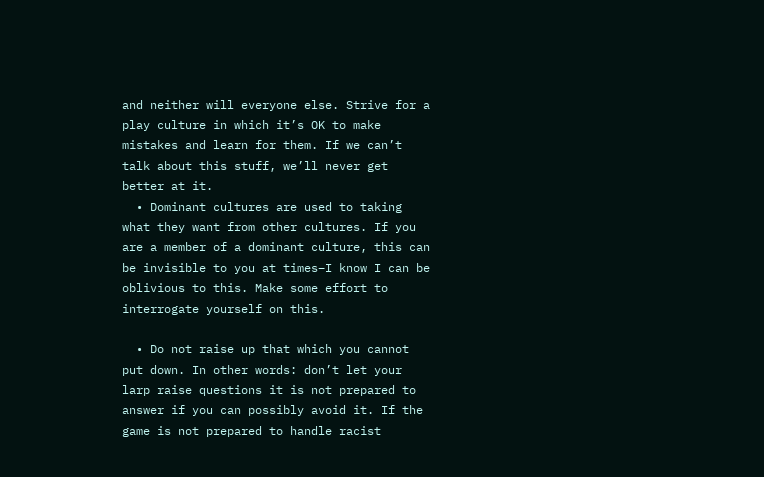and neither will everyone else. Strive for a play culture in which it’s OK to make mistakes and learn for them. If we can’t talk about this stuff, we’ll never get better at it.
  • Dominant cultures are used to taking what they want from other cultures. If you are a member of a dominant culture, this can be invisible to you at times–I know I can be oblivious to this. Make some effort to interrogate yourself on this.

  • Do not raise up that which you cannot put down. In other words: don’t let your larp raise questions it is not prepared to answer if you can possibly avoid it. If the game is not prepared to handle racist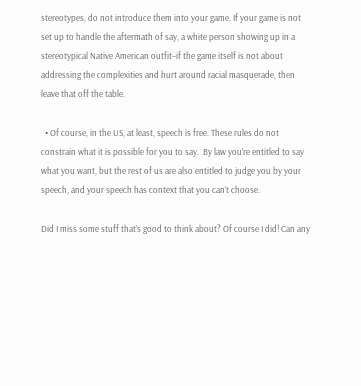stereotypes, do not introduce them into your game. If your game is not set up to handle the aftermath of say, a white person showing up in a stereotypical Native American outfit–if the game itself is not about addressing the complexities and hurt around racial masquerade, then leave that off the table.

  • Of course, in the US, at least, speech is free. These rules do not constrain what it is possible for you to say.  By law you’re entitled to say what you want, but the rest of us are also entitled to judge you by your speech, and your speech has context that you can’t choose.

Did I miss some stuff that’s good to think about? Of course I did! Can any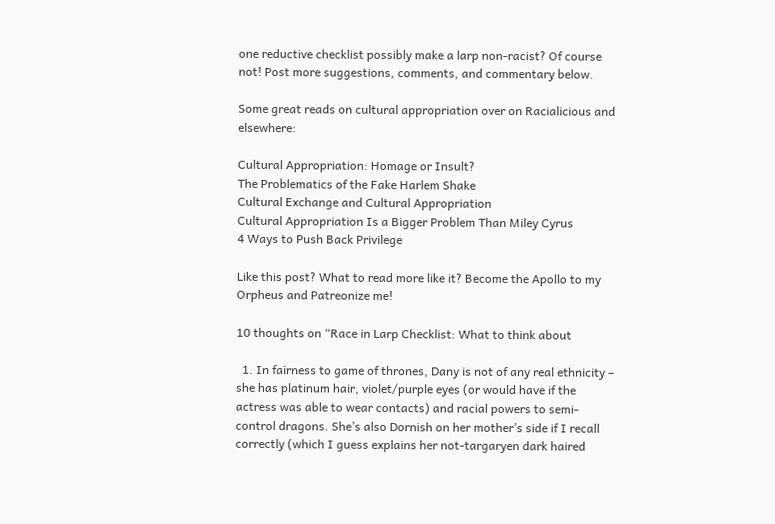one reductive checklist possibly make a larp non-racist? Of course not! Post more suggestions, comments, and commentary below.

Some great reads on cultural appropriation over on Racialicious and elsewhere:

Cultural Appropriation: Homage or Insult?
The Problematics of the Fake Harlem Shake
Cultural Exchange and Cultural Appropriation
Cultural Appropriation Is a Bigger Problem Than Miley Cyrus
4 Ways to Push Back Privilege

Like this post? What to read more like it? Become the Apollo to my Orpheus and Patreonize me!

10 thoughts on “Race in Larp Checklist: What to think about

  1. In fairness to game of thrones, Dany is not of any real ethnicity – she has platinum hair, violet/purple eyes (or would have if the actress was able to wear contacts) and racial powers to semi-control dragons. She’s also Dornish on her mother’s side if I recall correctly (which I guess explains her not-targaryen dark haired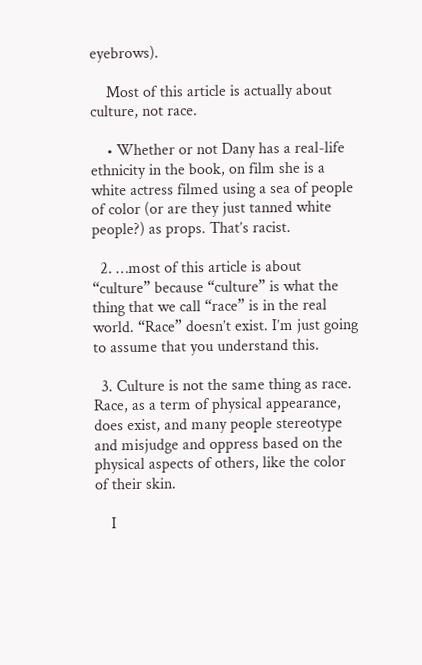eyebrows).

    Most of this article is actually about culture, not race.

    • Whether or not Dany has a real-life ethnicity in the book, on film she is a white actress filmed using a sea of people of color (or are they just tanned white people?) as props. That’s racist.

  2. …most of this article is about “culture” because “culture” is what the thing that we call “race” is in the real world. “Race” doesn’t exist. I’m just going to assume that you understand this.

  3. Culture is not the same thing as race. Race, as a term of physical appearance, does exist, and many people stereotype and misjudge and oppress based on the physical aspects of others, like the color of their skin.

    I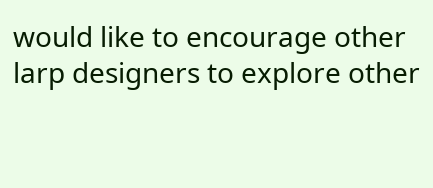would like to encourage other larp designers to explore other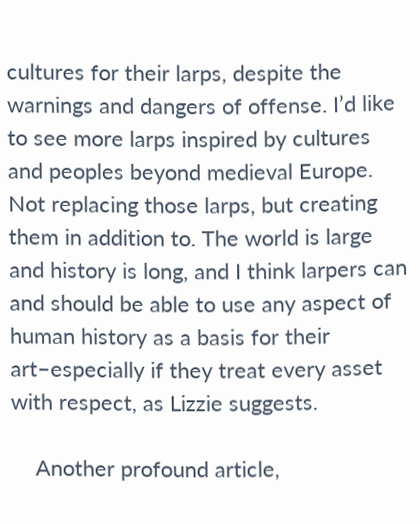cultures for their larps, despite the warnings and dangers of offense. I’d like to see more larps inspired by cultures and peoples beyond medieval Europe. Not replacing those larps, but creating them in addition to. The world is large and history is long, and I think larpers can and should be able to use any aspect of human history as a basis for their art–especially if they treat every asset with respect, as Lizzie suggests.

    Another profound article,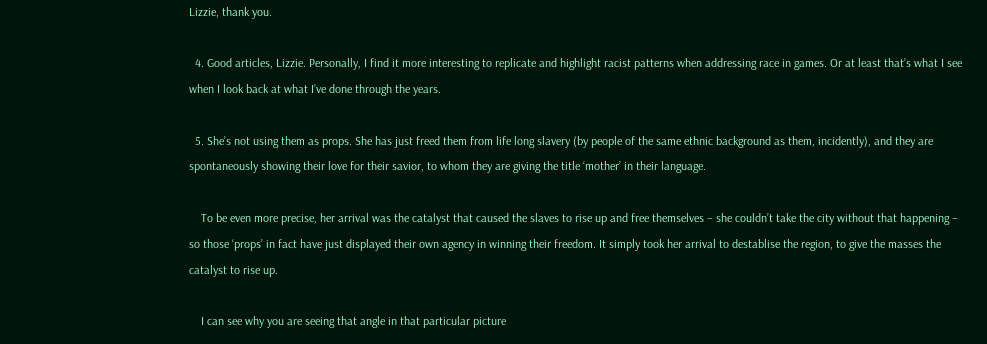Lizzie, thank you.

  4. Good articles, Lizzie. Personally, I find it more interesting to replicate and highlight racist patterns when addressing race in games. Or at least that’s what I see when I look back at what I’ve done through the years.

  5. She’s not using them as props. She has just freed them from life long slavery (by people of the same ethnic background as them, incidently), and they are spontaneously showing their love for their savior, to whom they are giving the title ‘mother’ in their language.

    To be even more precise, her arrival was the catalyst that caused the slaves to rise up and free themselves – she couldn’t take the city without that happening – so those ‘props’ in fact have just displayed their own agency in winning their freedom. It simply took her arrival to destablise the region, to give the masses the catalyst to rise up.

    I can see why you are seeing that angle in that particular picture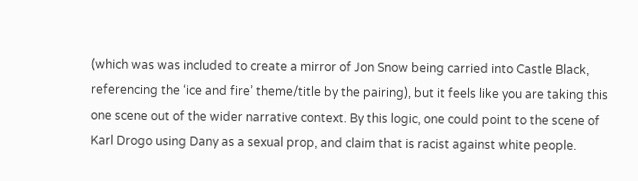(which was was included to create a mirror of Jon Snow being carried into Castle Black, referencing the ‘ice and fire’ theme/title by the pairing), but it feels like you are taking this one scene out of the wider narrative context. By this logic, one could point to the scene of Karl Drogo using Dany as a sexual prop, and claim that is racist against white people.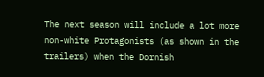The next season will include a lot more non-white Protagonists (as shown in the trailers) when the Dornish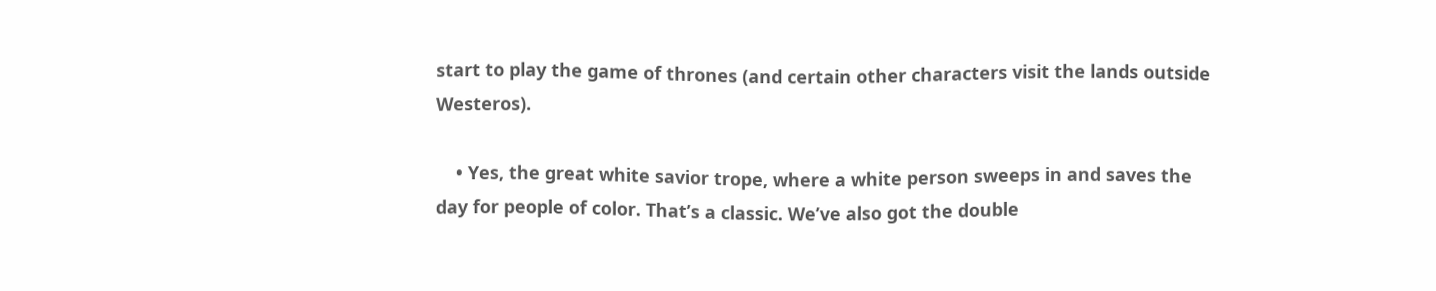start to play the game of thrones (and certain other characters visit the lands outside Westeros).

    • Yes, the great white savior trope, where a white person sweeps in and saves the day for people of color. That’s a classic. We’ve also got the double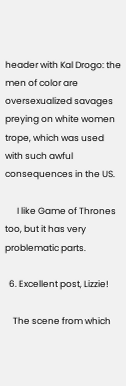header with Kal Drogo: the men of color are oversexualized savages preying on white women trope, which was used with such awful consequences in the US.

      I like Game of Thrones too, but it has very problematic parts.

  6. Excellent post, Lizzie!

    The scene from which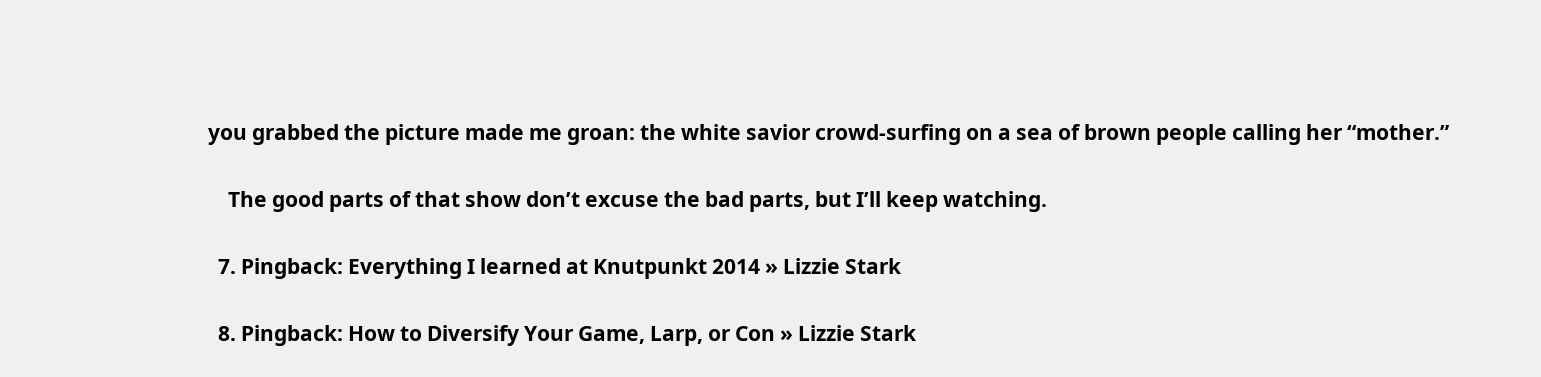you grabbed the picture made me groan: the white savior crowd-surfing on a sea of brown people calling her “mother.”

    The good parts of that show don’t excuse the bad parts, but I’ll keep watching.

  7. Pingback: Everything I learned at Knutpunkt 2014 » Lizzie Stark

  8. Pingback: How to Diversify Your Game, Larp, or Con » Lizzie Stark